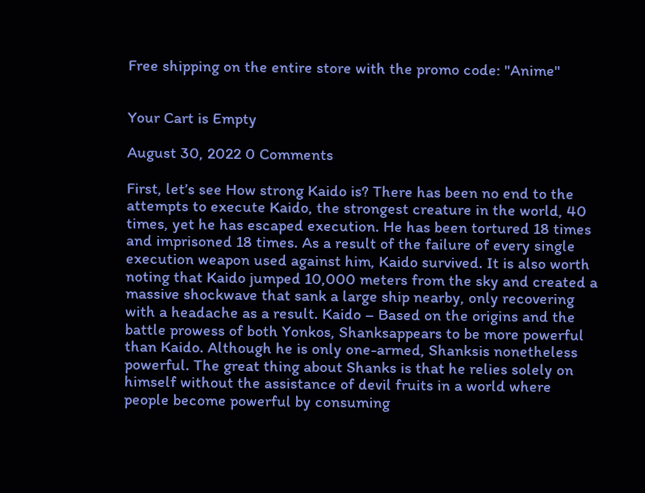Free shipping on the entire store with the promo code: "Anime"


Your Cart is Empty

August 30, 2022 0 Comments

First, let’s see How strong Kaido is? There has been no end to the attempts to execute Kaido, the strongest creature in the world, 40 times, yet he has escaped execution. He has been tortured 18 times and imprisoned 18 times. As a result of the failure of every single execution weapon used against him, Kaido survived. It is also worth noting that Kaido jumped 10,000 meters from the sky and created a massive shockwave that sank a large ship nearby, only recovering with a headache as a result. Kaido – Based on the origins and the battle prowess of both Yonkos, Shanksappears to be more powerful than Kaido. Although he is only one-armed, Shanksis nonetheless powerful. The great thing about Shanks is that he relies solely on himself without the assistance of devil fruits in a world where people become powerful by consuming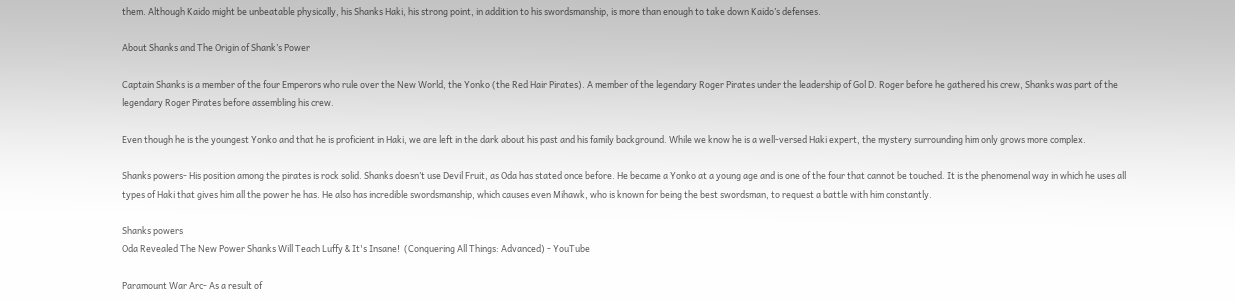them. Although Kaido might be unbeatable physically, his Shanks Haki, his strong point, in addition to his swordsmanship, is more than enough to take down Kaido’s defenses.

About Shanks and The Origin of Shank’s Power

Captain Shanks is a member of the four Emperors who rule over the New World, the Yonko (the Red Hair Pirates). A member of the legendary Roger Pirates under the leadership of Gol D. Roger before he gathered his crew, Shanks was part of the legendary Roger Pirates before assembling his crew.

Even though he is the youngest Yonko and that he is proficient in Haki, we are left in the dark about his past and his family background. While we know he is a well-versed Haki expert, the mystery surrounding him only grows more complex.

Shanks powers- His position among the pirates is rock solid. Shanks doesn’t use Devil Fruit, as Oda has stated once before. He became a Yonko at a young age and is one of the four that cannot be touched. It is the phenomenal way in which he uses all types of Haki that gives him all the power he has. He also has incredible swordsmanship, which causes even Mihawk, who is known for being the best swordsman, to request a battle with him constantly.

Shanks powers
Oda Revealed The New Power Shanks Will Teach Luffy & It's Insane!  (Conquering All Things: Advanced) - YouTube

Paramount War Arc- As a result of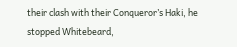their clash with their Conqueror’s Haki, he stopped Whitebeard,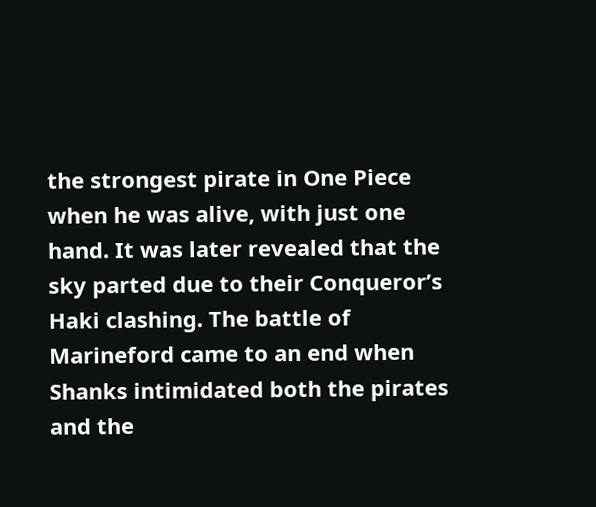the strongest pirate in One Piece when he was alive, with just one hand. It was later revealed that the sky parted due to their Conqueror’s Haki clashing. The battle of Marineford came to an end when Shanks intimidated both the pirates and the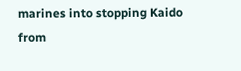marines into stopping Kaido from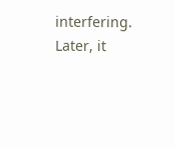interfering. Later, it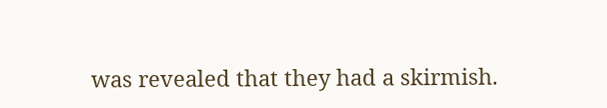was revealed that they had a skirmish.